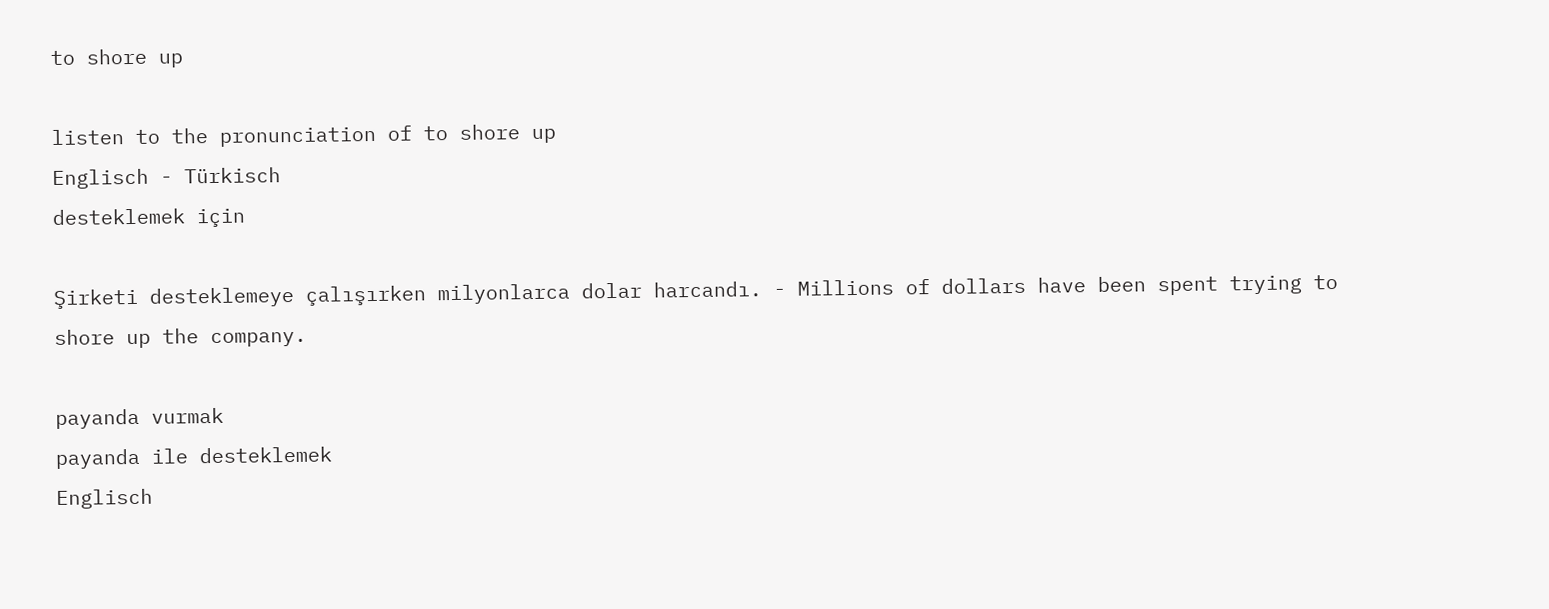to shore up

listen to the pronunciation of to shore up
Englisch - Türkisch
desteklemek için

Şirketi desteklemeye çalışırken milyonlarca dolar harcandı. - Millions of dollars have been spent trying to shore up the company.

payanda vurmak
payanda ile desteklemek
Englisch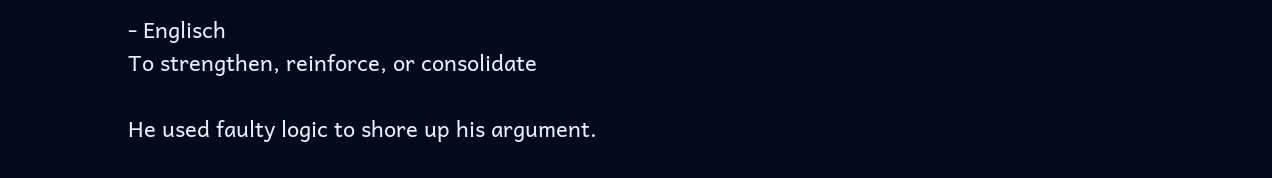- Englisch
To strengthen, reinforce, or consolidate

He used faulty logic to shore up his argument.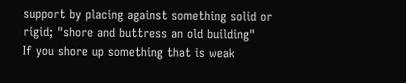support by placing against something solid or rigid; "shore and buttress an old building"
If you shore up something that is weak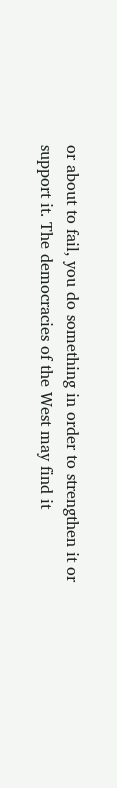or about to fail, you do something in order to strengthen it or support it. The democracies of the West may find it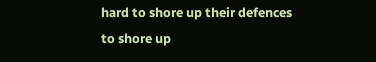hard to shore up their defences
to shore up